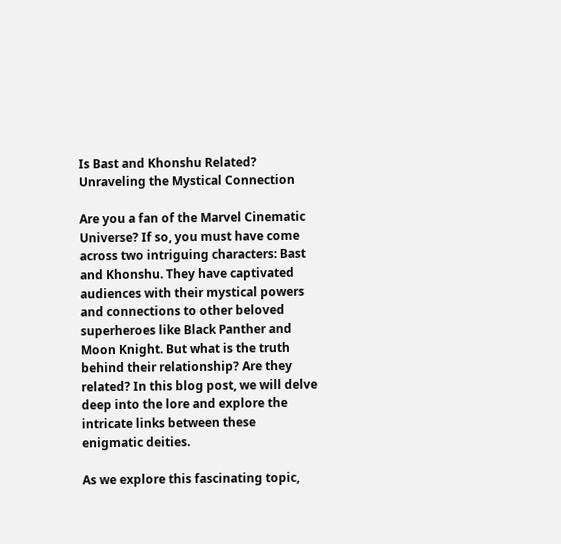Is Bast and Khonshu Related? Unraveling the Mystical Connection

Are you a fan of the Marvel Cinematic Universe? If so, you must have come across two intriguing characters: Bast and Khonshu. They have captivated audiences with their mystical powers and connections to other beloved superheroes like Black Panther and Moon Knight. But what is the truth behind their relationship? Are they related? In this blog post, we will delve deep into the lore and explore the intricate links between these enigmatic deities.

As we explore this fascinating topic,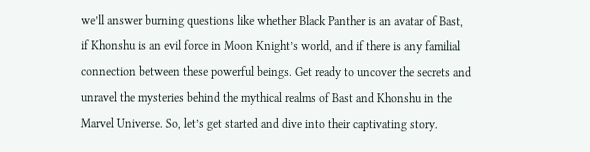we’ll answer burning questions like whether Black Panther is an avatar of Bast, if Khonshu is an evil force in Moon Knight’s world, and if there is any familial connection between these powerful beings. Get ready to uncover the secrets and unravel the mysteries behind the mythical realms of Bast and Khonshu in the Marvel Universe. So, let’s get started and dive into their captivating story.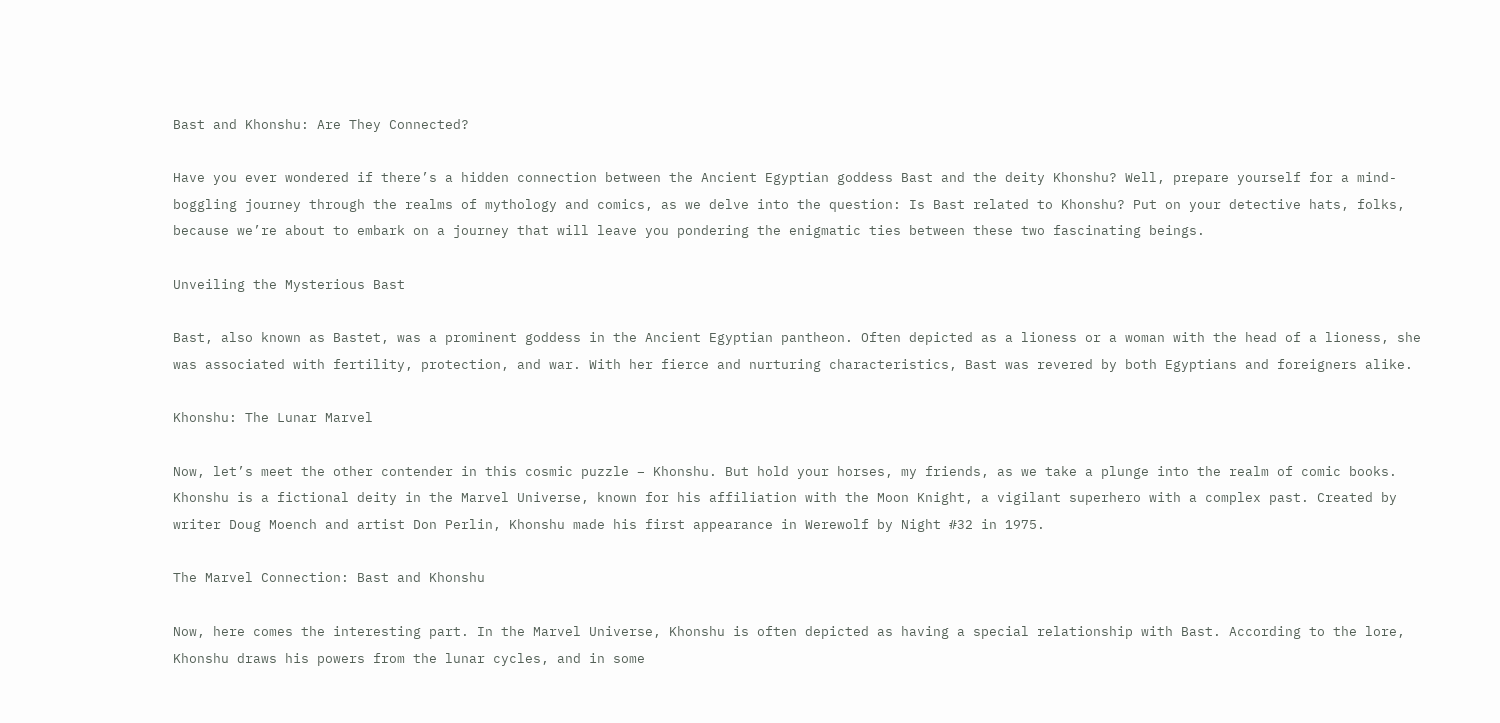Bast and Khonshu: Are They Connected?

Have you ever wondered if there’s a hidden connection between the Ancient Egyptian goddess Bast and the deity Khonshu? Well, prepare yourself for a mind-boggling journey through the realms of mythology and comics, as we delve into the question: Is Bast related to Khonshu? Put on your detective hats, folks, because we’re about to embark on a journey that will leave you pondering the enigmatic ties between these two fascinating beings.

Unveiling the Mysterious Bast

Bast, also known as Bastet, was a prominent goddess in the Ancient Egyptian pantheon. Often depicted as a lioness or a woman with the head of a lioness, she was associated with fertility, protection, and war. With her fierce and nurturing characteristics, Bast was revered by both Egyptians and foreigners alike.

Khonshu: The Lunar Marvel

Now, let’s meet the other contender in this cosmic puzzle – Khonshu. But hold your horses, my friends, as we take a plunge into the realm of comic books. Khonshu is a fictional deity in the Marvel Universe, known for his affiliation with the Moon Knight, a vigilant superhero with a complex past. Created by writer Doug Moench and artist Don Perlin, Khonshu made his first appearance in Werewolf by Night #32 in 1975.

The Marvel Connection: Bast and Khonshu

Now, here comes the interesting part. In the Marvel Universe, Khonshu is often depicted as having a special relationship with Bast. According to the lore, Khonshu draws his powers from the lunar cycles, and in some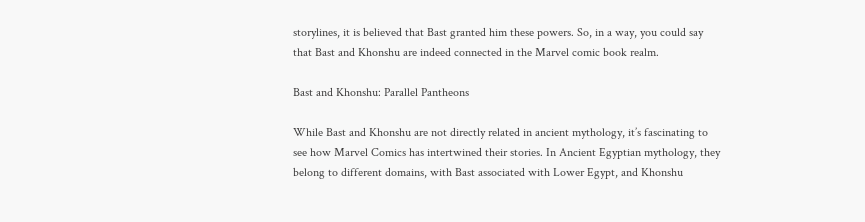storylines, it is believed that Bast granted him these powers. So, in a way, you could say that Bast and Khonshu are indeed connected in the Marvel comic book realm.

Bast and Khonshu: Parallel Pantheons

While Bast and Khonshu are not directly related in ancient mythology, it’s fascinating to see how Marvel Comics has intertwined their stories. In Ancient Egyptian mythology, they belong to different domains, with Bast associated with Lower Egypt, and Khonshu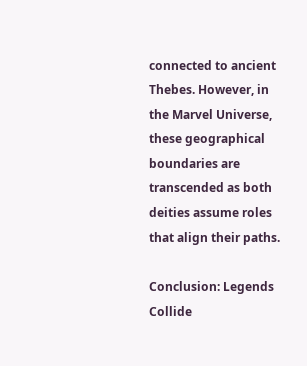connected to ancient Thebes. However, in the Marvel Universe, these geographical boundaries are transcended as both deities assume roles that align their paths.

Conclusion: Legends Collide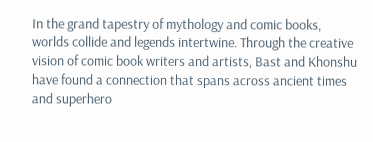In the grand tapestry of mythology and comic books, worlds collide and legends intertwine. Through the creative vision of comic book writers and artists, Bast and Khonshu have found a connection that spans across ancient times and superhero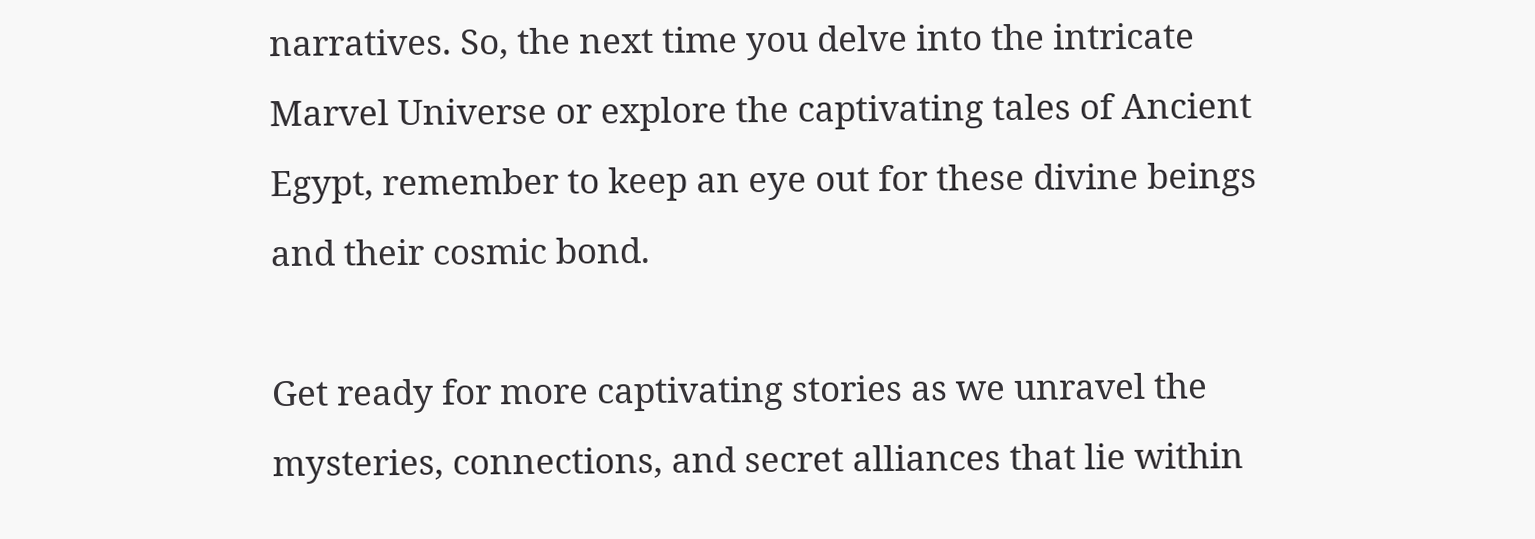narratives. So, the next time you delve into the intricate Marvel Universe or explore the captivating tales of Ancient Egypt, remember to keep an eye out for these divine beings and their cosmic bond.

Get ready for more captivating stories as we unravel the mysteries, connections, and secret alliances that lie within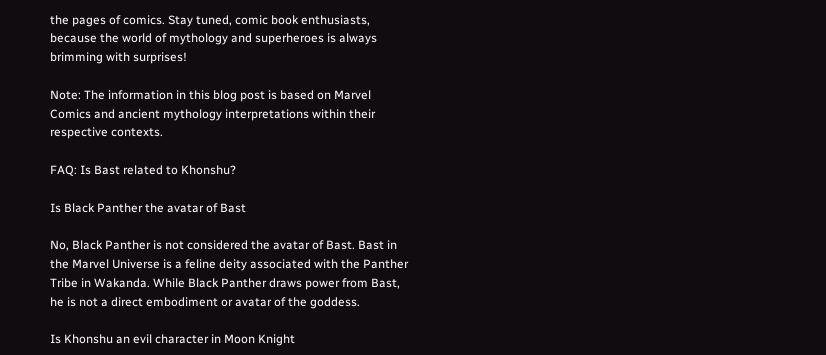the pages of comics. Stay tuned, comic book enthusiasts, because the world of mythology and superheroes is always brimming with surprises!

Note: The information in this blog post is based on Marvel Comics and ancient mythology interpretations within their respective contexts.

FAQ: Is Bast related to Khonshu?

Is Black Panther the avatar of Bast

No, Black Panther is not considered the avatar of Bast. Bast in the Marvel Universe is a feline deity associated with the Panther Tribe in Wakanda. While Black Panther draws power from Bast, he is not a direct embodiment or avatar of the goddess.

Is Khonshu an evil character in Moon Knight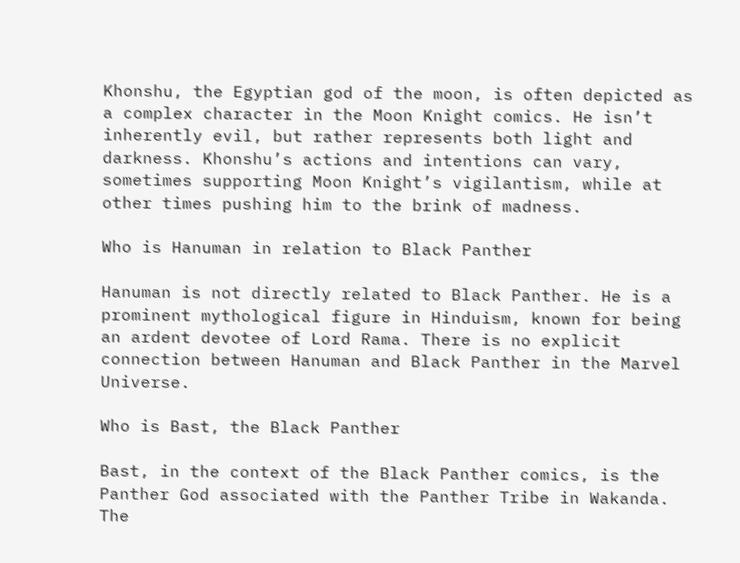Khonshu, the Egyptian god of the moon, is often depicted as a complex character in the Moon Knight comics. He isn’t inherently evil, but rather represents both light and darkness. Khonshu’s actions and intentions can vary, sometimes supporting Moon Knight’s vigilantism, while at other times pushing him to the brink of madness.

Who is Hanuman in relation to Black Panther

Hanuman is not directly related to Black Panther. He is a prominent mythological figure in Hinduism, known for being an ardent devotee of Lord Rama. There is no explicit connection between Hanuman and Black Panther in the Marvel Universe.

Who is Bast, the Black Panther

Bast, in the context of the Black Panther comics, is the Panther God associated with the Panther Tribe in Wakanda. The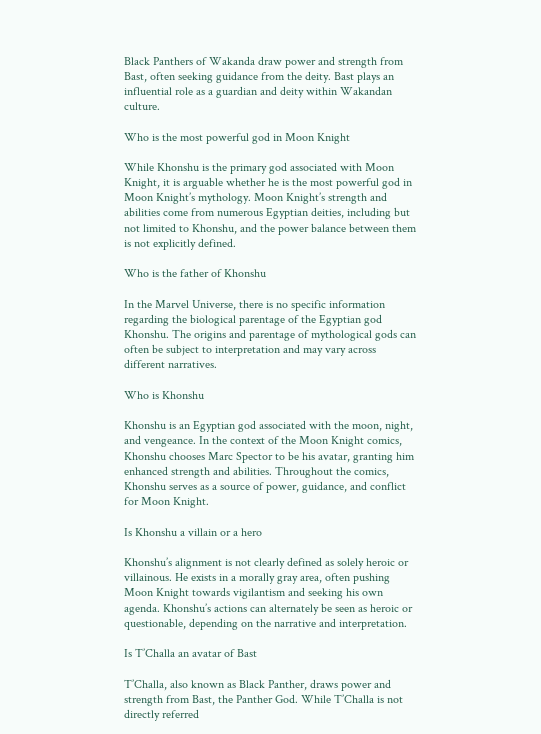Black Panthers of Wakanda draw power and strength from Bast, often seeking guidance from the deity. Bast plays an influential role as a guardian and deity within Wakandan culture.

Who is the most powerful god in Moon Knight

While Khonshu is the primary god associated with Moon Knight, it is arguable whether he is the most powerful god in Moon Knight’s mythology. Moon Knight’s strength and abilities come from numerous Egyptian deities, including but not limited to Khonshu, and the power balance between them is not explicitly defined.

Who is the father of Khonshu

In the Marvel Universe, there is no specific information regarding the biological parentage of the Egyptian god Khonshu. The origins and parentage of mythological gods can often be subject to interpretation and may vary across different narratives.

Who is Khonshu

Khonshu is an Egyptian god associated with the moon, night, and vengeance. In the context of the Moon Knight comics, Khonshu chooses Marc Spector to be his avatar, granting him enhanced strength and abilities. Throughout the comics, Khonshu serves as a source of power, guidance, and conflict for Moon Knight.

Is Khonshu a villain or a hero

Khonshu’s alignment is not clearly defined as solely heroic or villainous. He exists in a morally gray area, often pushing Moon Knight towards vigilantism and seeking his own agenda. Khonshu’s actions can alternately be seen as heroic or questionable, depending on the narrative and interpretation.

Is T’Challa an avatar of Bast

T’Challa, also known as Black Panther, draws power and strength from Bast, the Panther God. While T’Challa is not directly referred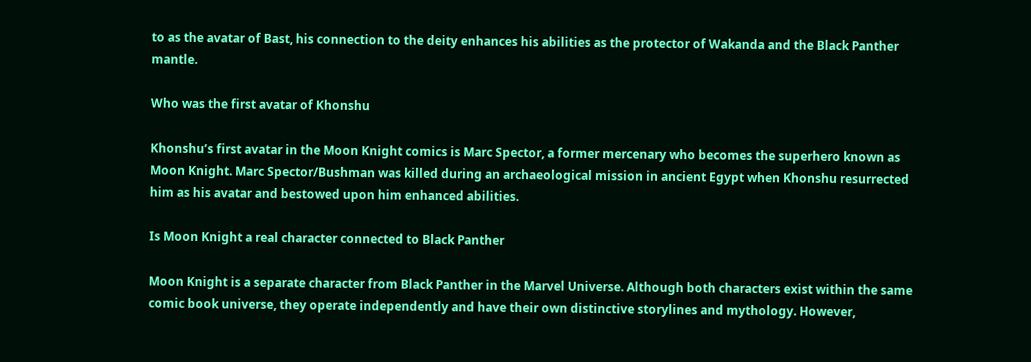to as the avatar of Bast, his connection to the deity enhances his abilities as the protector of Wakanda and the Black Panther mantle.

Who was the first avatar of Khonshu

Khonshu’s first avatar in the Moon Knight comics is Marc Spector, a former mercenary who becomes the superhero known as Moon Knight. Marc Spector/Bushman was killed during an archaeological mission in ancient Egypt when Khonshu resurrected him as his avatar and bestowed upon him enhanced abilities.

Is Moon Knight a real character connected to Black Panther

Moon Knight is a separate character from Black Panther in the Marvel Universe. Although both characters exist within the same comic book universe, they operate independently and have their own distinctive storylines and mythology. However,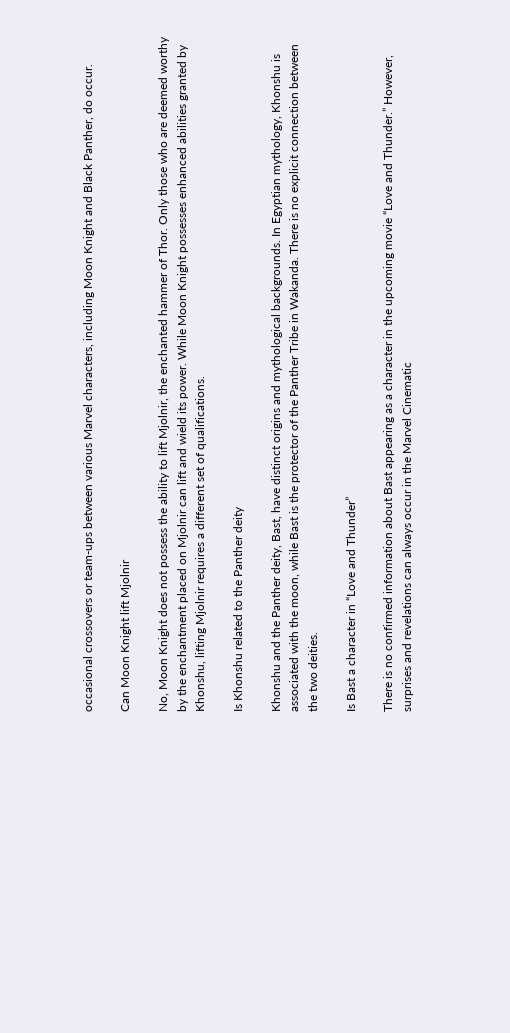occasional crossovers or team-ups between various Marvel characters, including Moon Knight and Black Panther, do occur.

Can Moon Knight lift Mjolnir

No, Moon Knight does not possess the ability to lift Mjolnir, the enchanted hammer of Thor. Only those who are deemed worthy by the enchantment placed on Mjolnir can lift and wield its power. While Moon Knight possesses enhanced abilities granted by Khonshu, lifting Mjolnir requires a different set of qualifications.

Is Khonshu related to the Panther deity

Khonshu and the Panther deity, Bast, have distinct origins and mythological backgrounds. In Egyptian mythology, Khonshu is associated with the moon, while Bast is the protector of the Panther Tribe in Wakanda. There is no explicit connection between the two deities.

Is Bast a character in “Love and Thunder”

There is no confirmed information about Bast appearing as a character in the upcoming movie “Love and Thunder.” However, surprises and revelations can always occur in the Marvel Cinematic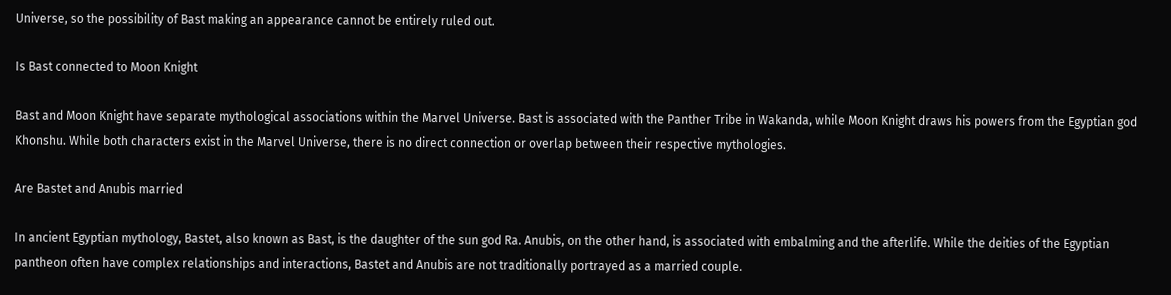Universe, so the possibility of Bast making an appearance cannot be entirely ruled out.

Is Bast connected to Moon Knight

Bast and Moon Knight have separate mythological associations within the Marvel Universe. Bast is associated with the Panther Tribe in Wakanda, while Moon Knight draws his powers from the Egyptian god Khonshu. While both characters exist in the Marvel Universe, there is no direct connection or overlap between their respective mythologies.

Are Bastet and Anubis married

In ancient Egyptian mythology, Bastet, also known as Bast, is the daughter of the sun god Ra. Anubis, on the other hand, is associated with embalming and the afterlife. While the deities of the Egyptian pantheon often have complex relationships and interactions, Bastet and Anubis are not traditionally portrayed as a married couple.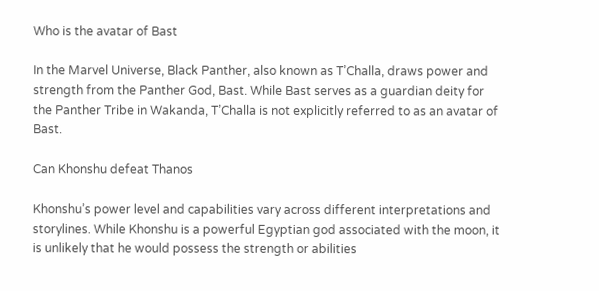Who is the avatar of Bast

In the Marvel Universe, Black Panther, also known as T’Challa, draws power and strength from the Panther God, Bast. While Bast serves as a guardian deity for the Panther Tribe in Wakanda, T’Challa is not explicitly referred to as an avatar of Bast.

Can Khonshu defeat Thanos

Khonshu’s power level and capabilities vary across different interpretations and storylines. While Khonshu is a powerful Egyptian god associated with the moon, it is unlikely that he would possess the strength or abilities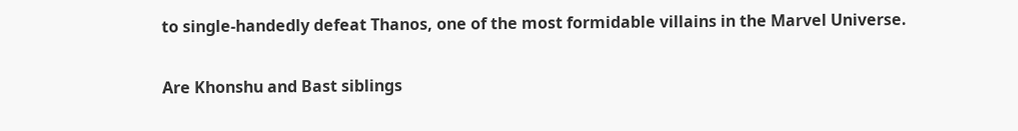to single-handedly defeat Thanos, one of the most formidable villains in the Marvel Universe.

Are Khonshu and Bast siblings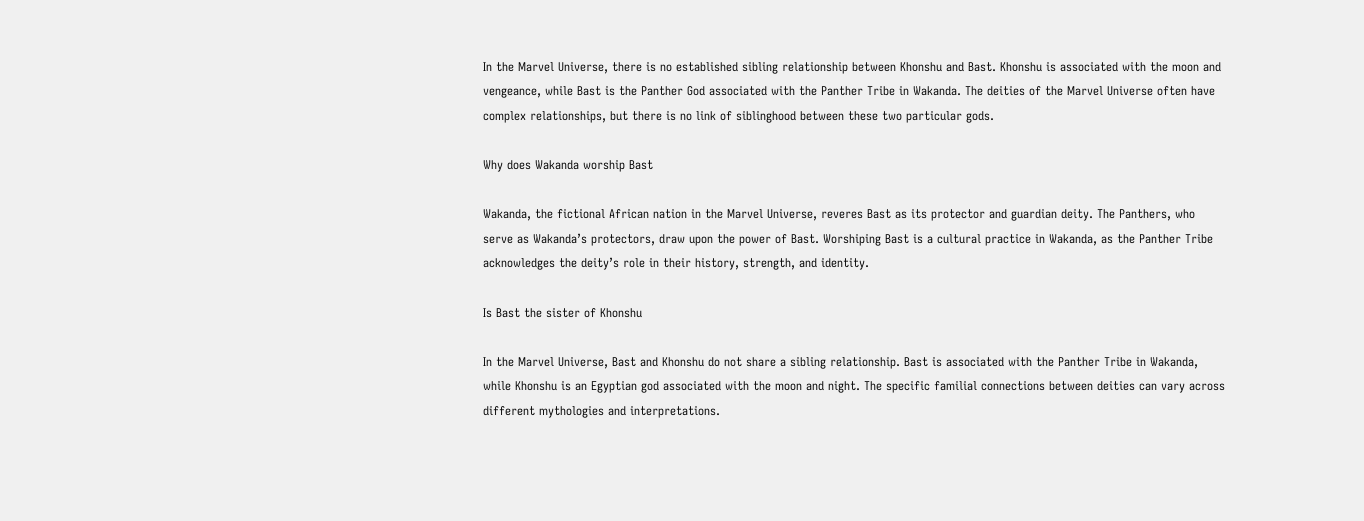In the Marvel Universe, there is no established sibling relationship between Khonshu and Bast. Khonshu is associated with the moon and vengeance, while Bast is the Panther God associated with the Panther Tribe in Wakanda. The deities of the Marvel Universe often have complex relationships, but there is no link of siblinghood between these two particular gods.

Why does Wakanda worship Bast

Wakanda, the fictional African nation in the Marvel Universe, reveres Bast as its protector and guardian deity. The Panthers, who serve as Wakanda’s protectors, draw upon the power of Bast. Worshiping Bast is a cultural practice in Wakanda, as the Panther Tribe acknowledges the deity’s role in their history, strength, and identity.

Is Bast the sister of Khonshu

In the Marvel Universe, Bast and Khonshu do not share a sibling relationship. Bast is associated with the Panther Tribe in Wakanda, while Khonshu is an Egyptian god associated with the moon and night. The specific familial connections between deities can vary across different mythologies and interpretations.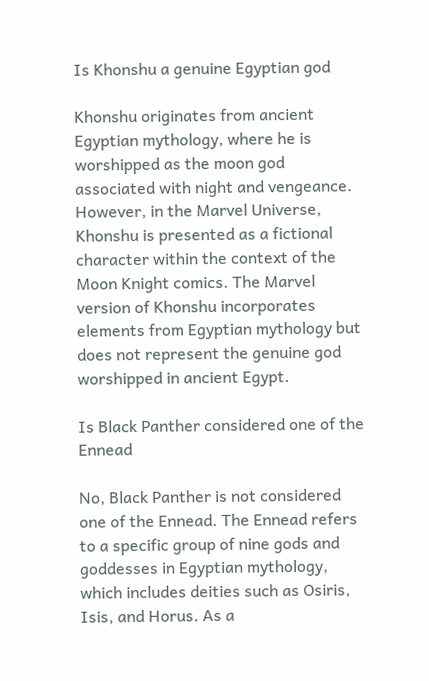Is Khonshu a genuine Egyptian god

Khonshu originates from ancient Egyptian mythology, where he is worshipped as the moon god associated with night and vengeance. However, in the Marvel Universe, Khonshu is presented as a fictional character within the context of the Moon Knight comics. The Marvel version of Khonshu incorporates elements from Egyptian mythology but does not represent the genuine god worshipped in ancient Egypt.

Is Black Panther considered one of the Ennead

No, Black Panther is not considered one of the Ennead. The Ennead refers to a specific group of nine gods and goddesses in Egyptian mythology, which includes deities such as Osiris, Isis, and Horus. As a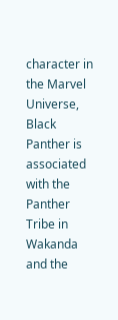character in the Marvel Universe, Black Panther is associated with the Panther Tribe in Wakanda and the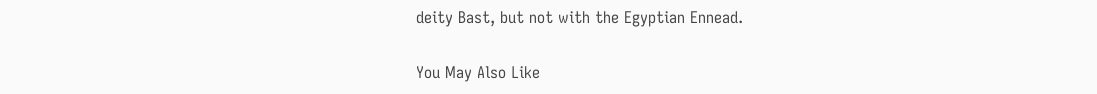deity Bast, but not with the Egyptian Ennead.

You May Also Like